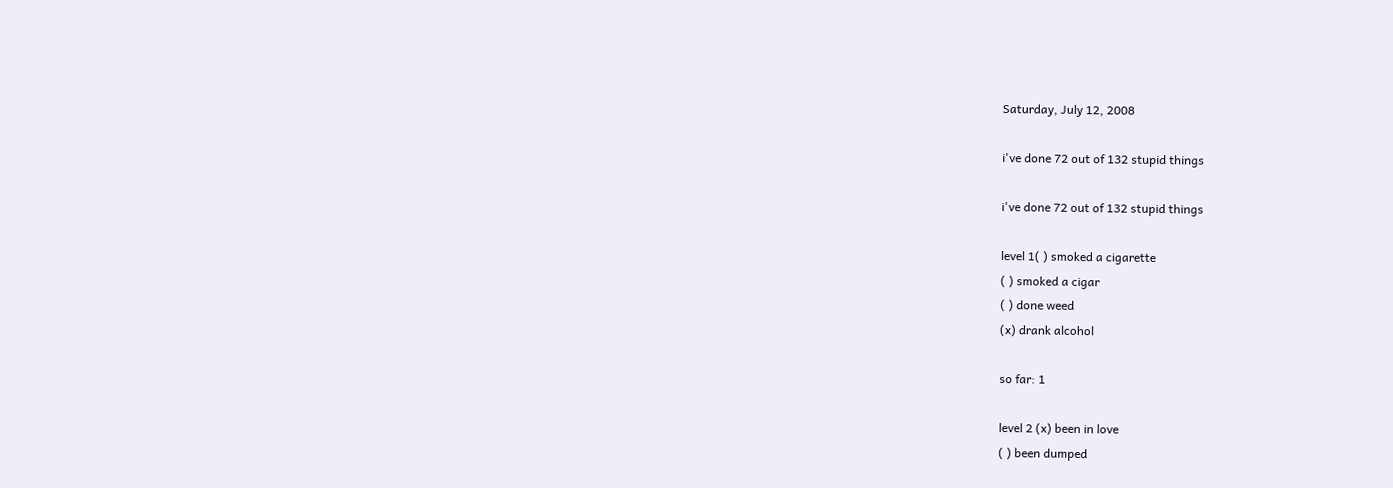Saturday, July 12, 2008

i've done 72 out of 132 stupid things

i've done 72 out of 132 stupid things

level 1( ) smoked a cigarette
( ) smoked a cigar
( ) done weed
(x) drank alcohol

so far: 1

level 2 (x) been in love
( ) been dumped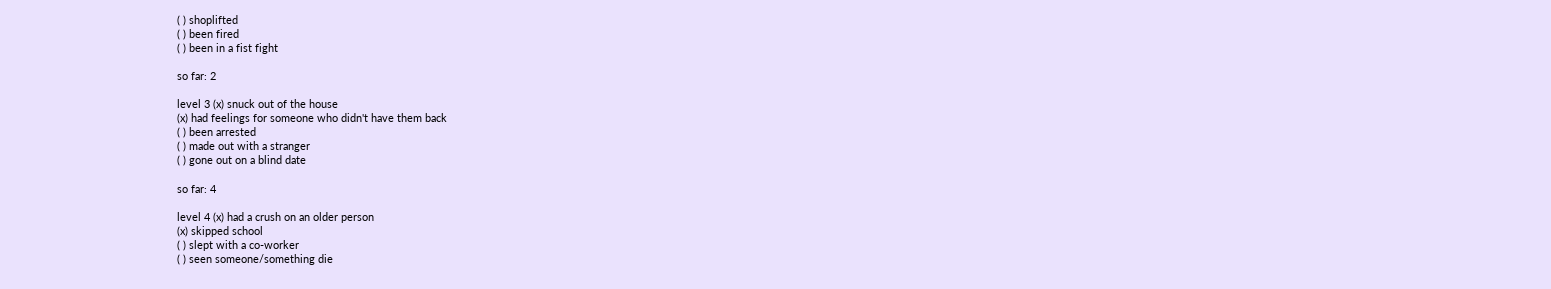( ) shoplifted
( ) been fired
( ) been in a fist fight

so far: 2

level 3 (x) snuck out of the house
(x) had feelings for someone who didn't have them back
( ) been arrested
( ) made out with a stranger
( ) gone out on a blind date

so far: 4

level 4 (x) had a crush on an older person
(x) skipped school
( ) slept with a co-worker
( ) seen someone/something die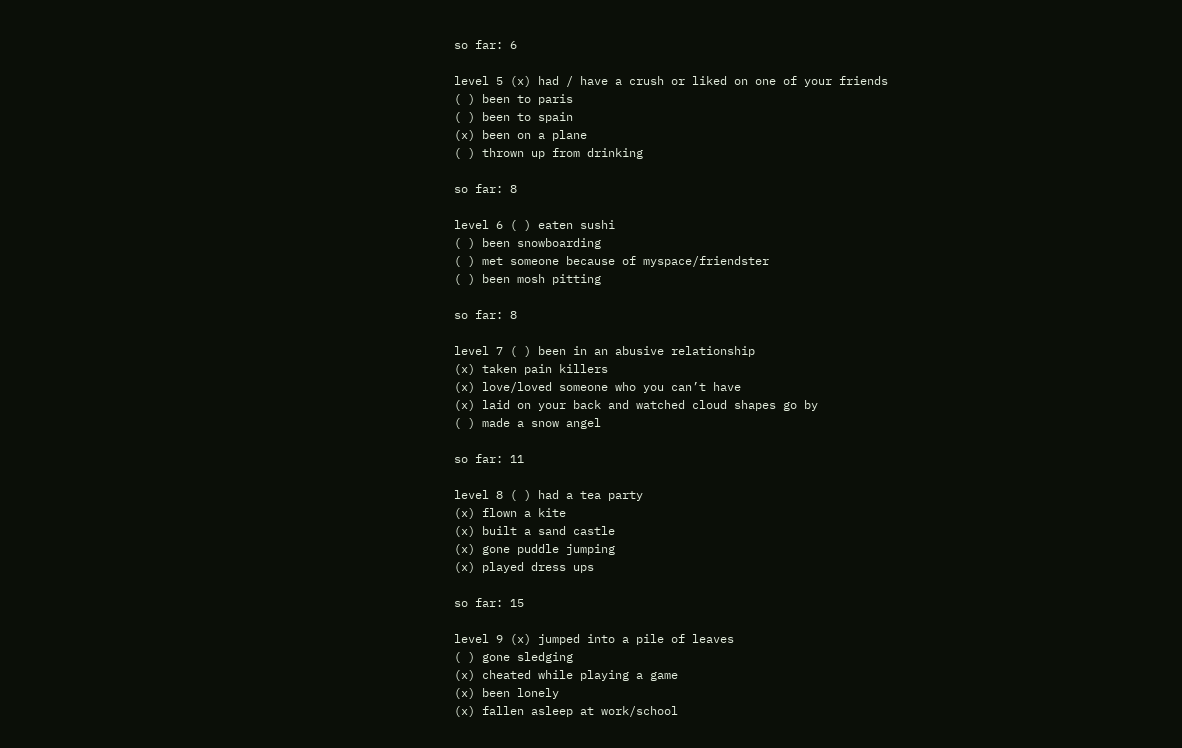so far: 6

level 5 (x) had / have a crush or liked on one of your friends
( ) been to paris
( ) been to spain
(x) been on a plane
( ) thrown up from drinking

so far: 8

level 6 ( ) eaten sushi
( ) been snowboarding
( ) met someone because of myspace/friendster
( ) been mosh pitting

so far: 8

level 7 ( ) been in an abusive relationship
(x) taken pain killers
(x) love/loved someone who you can’t have
(x) laid on your back and watched cloud shapes go by
( ) made a snow angel

so far: 11

level 8 ( ) had a tea party
(x) flown a kite
(x) built a sand castle
(x) gone puddle jumping
(x) played dress ups

so far: 15

level 9 (x) jumped into a pile of leaves
( ) gone sledging
(x) cheated while playing a game
(x) been lonely
(x) fallen asleep at work/school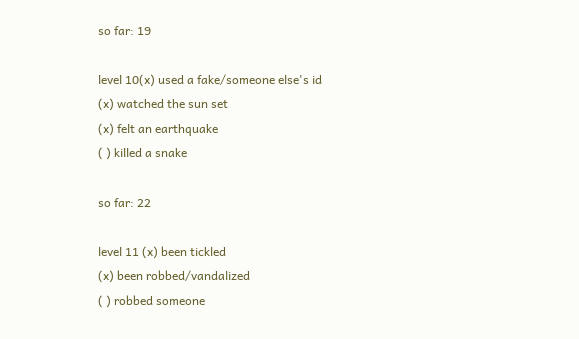so far: 19

level 10(x) used a fake/someone else's id
(x) watched the sun set
(x) felt an earthquake
( ) killed a snake

so far: 22

level 11 (x) been tickled
(x) been robbed/vandalized
( ) robbed someone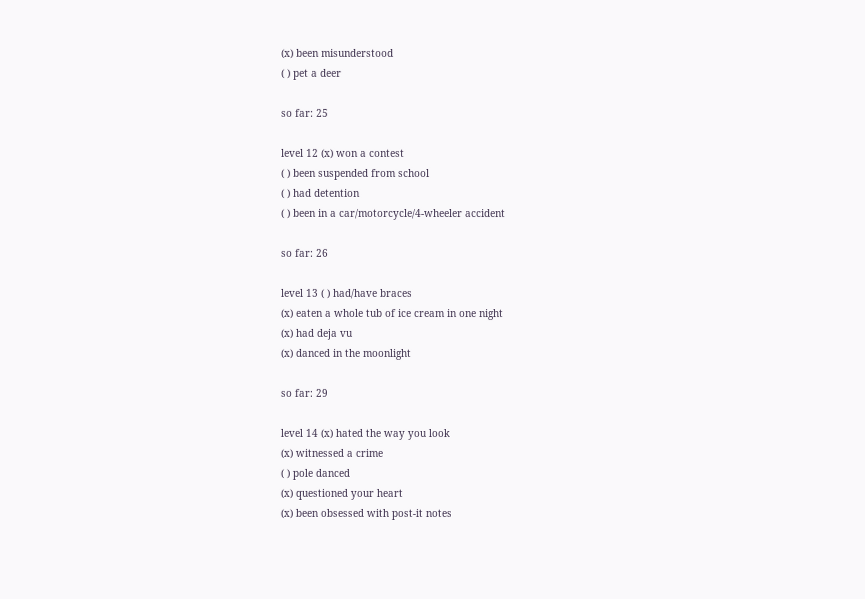(x) been misunderstood
( ) pet a deer

so far: 25

level 12 (x) won a contest
( ) been suspended from school
( ) had detention
( ) been in a car/motorcycle/4-wheeler accident

so far: 26

level 13 ( ) had/have braces
(x) eaten a whole tub of ice cream in one night
(x) had deja vu
(x) danced in the moonlight

so far: 29

level 14 (x) hated the way you look
(x) witnessed a crime
( ) pole danced
(x) questioned your heart
(x) been obsessed with post-it notes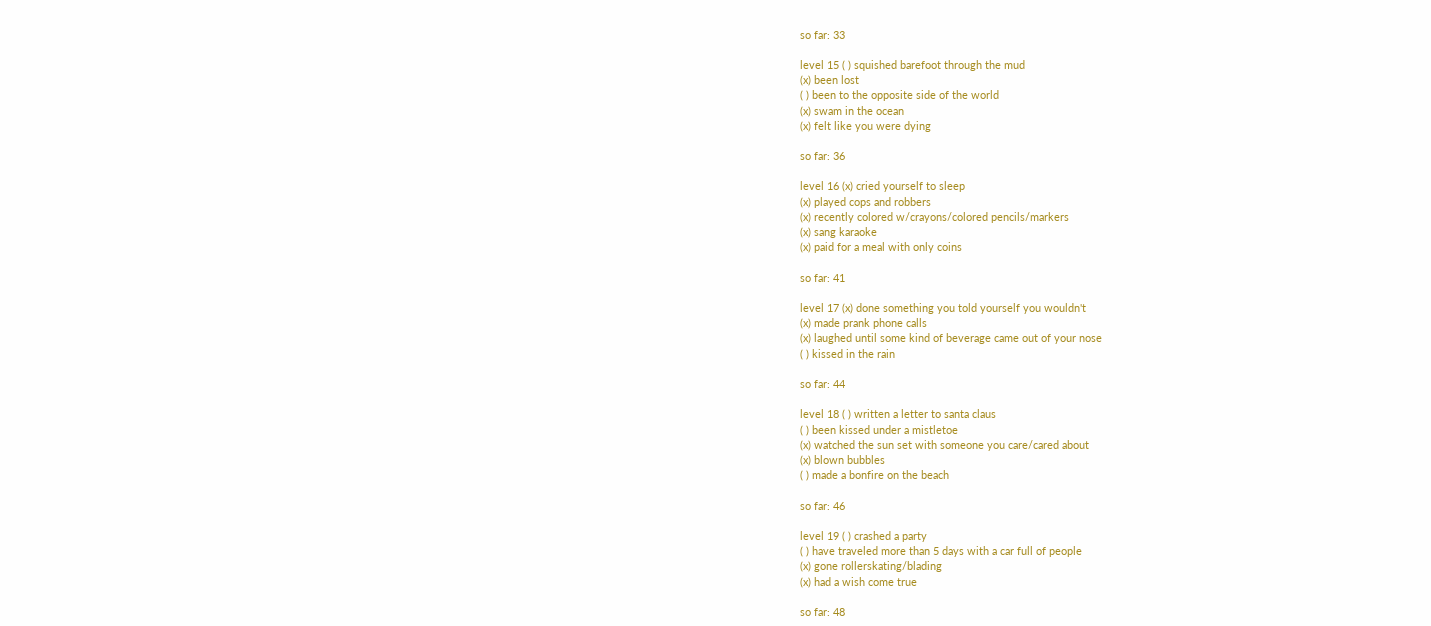so far: 33

level 15 ( ) squished barefoot through the mud
(x) been lost
( ) been to the opposite side of the world
(x) swam in the ocean
(x) felt like you were dying

so far: 36

level 16 (x) cried yourself to sleep
(x) played cops and robbers
(x) recently colored w/crayons/colored pencils/markers
(x) sang karaoke
(x) paid for a meal with only coins

so far: 41

level 17 (x) done something you told yourself you wouldn't
(x) made prank phone calls
(x) laughed until some kind of beverage came out of your nose
( ) kissed in the rain

so far: 44

level 18 ( ) written a letter to santa claus
( ) been kissed under a mistletoe
(x) watched the sun set with someone you care/cared about
(x) blown bubbles
( ) made a bonfire on the beach

so far: 46

level 19 ( ) crashed a party
( ) have traveled more than 5 days with a car full of people
(x) gone rollerskating/blading
(x) had a wish come true

so far: 48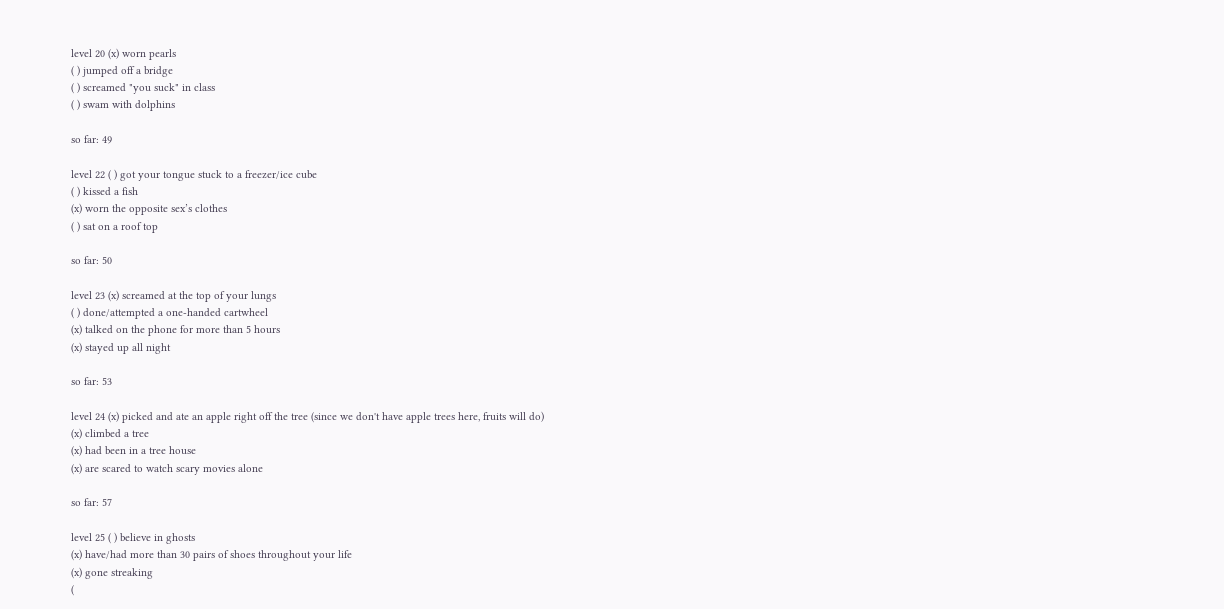level 20 (x) worn pearls
( ) jumped off a bridge
( ) screamed "you suck" in class
( ) swam with dolphins

so far: 49

level 22 ( ) got your tongue stuck to a freezer/ice cube
( ) kissed a fish
(x) worn the opposite sex’s clothes
( ) sat on a roof top

so far: 50

level 23 (x) screamed at the top of your lungs
( ) done/attempted a one-handed cartwheel
(x) talked on the phone for more than 5 hours
(x) stayed up all night

so far: 53

level 24 (x) picked and ate an apple right off the tree (since we don't have apple trees here, fruits will do)
(x) climbed a tree
(x) had been in a tree house
(x) are scared to watch scary movies alone

so far: 57

level 25 ( ) believe in ghosts
(x) have/had more than 30 pairs of shoes throughout your life
(x) gone streaking
(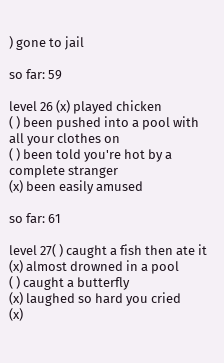) gone to jail

so far: 59

level 26 (x) played chicken
( ) been pushed into a pool with all your clothes on
( ) been told you're hot by a complete stranger
(x) been easily amused

so far: 61

level 27( ) caught a fish then ate it
(x) almost drowned in a pool
( ) caught a butterfly
(x) laughed so hard you cried
(x)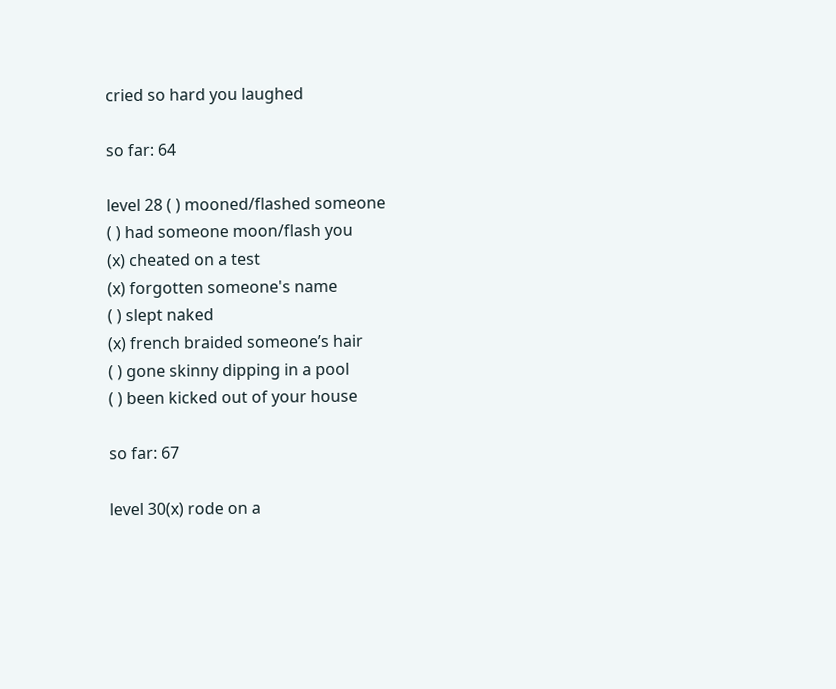cried so hard you laughed

so far: 64

level 28 ( ) mooned/flashed someone
( ) had someone moon/flash you
(x) cheated on a test
(x) forgotten someone's name
( ) slept naked
(x) french braided someone’s hair
( ) gone skinny dipping in a pool
( ) been kicked out of your house

so far: 67

level 30(x) rode on a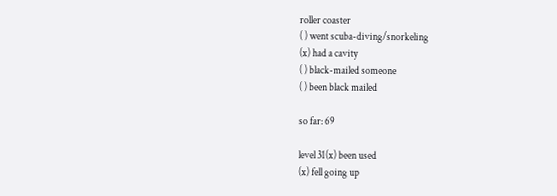roller coaster
( ) went scuba-diving/snorkeling
(x) had a cavity
( ) black-mailed someone
( ) been black mailed

so far: 69

level 31(x) been used
(x) fell going up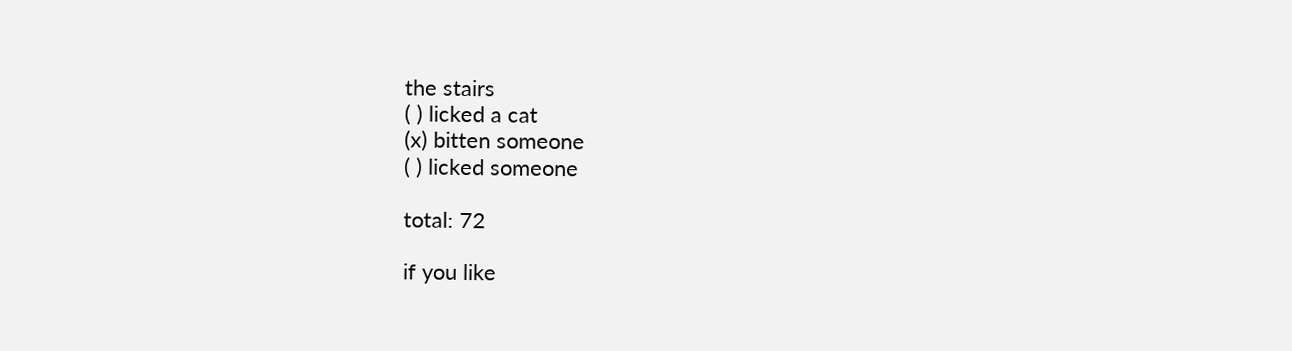the stairs
( ) licked a cat
(x) bitten someone
( ) licked someone

total: 72

if you like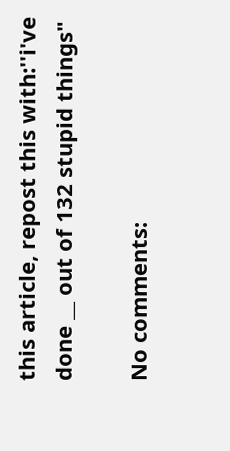this article, repost this with:''i've done __ out of 132 stupid things"

No comments: